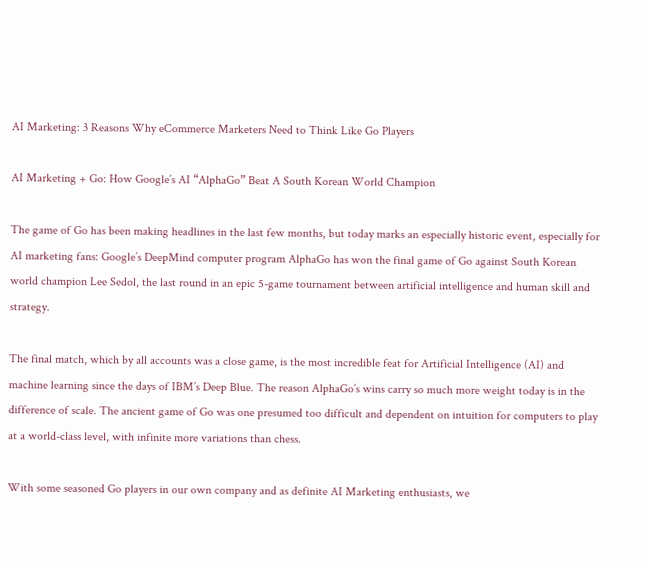AI Marketing: 3 Reasons Why eCommerce Marketers Need to Think Like Go Players

AI Marketing + Go: How Google’s AI “AlphaGo” Beat A South Korean World Champion

The game of Go has been making headlines in the last few months, but today marks an especially historic event, especially for AI marketing fans: Google’s DeepMind computer program AlphaGo has won the final game of Go against South Korean world champion Lee Sedol, the last round in an epic 5-game tournament between artificial intelligence and human skill and strategy.

The final match, which by all accounts was a close game, is the most incredible feat for Artificial Intelligence (AI) and machine learning since the days of IBM’s Deep Blue. The reason AlphaGo’s wins carry so much more weight today is in the difference of scale. The ancient game of Go was one presumed too difficult and dependent on intuition for computers to play at a world-class level, with infinite more variations than chess.

With some seasoned Go players in our own company and as definite AI Marketing enthusiasts, we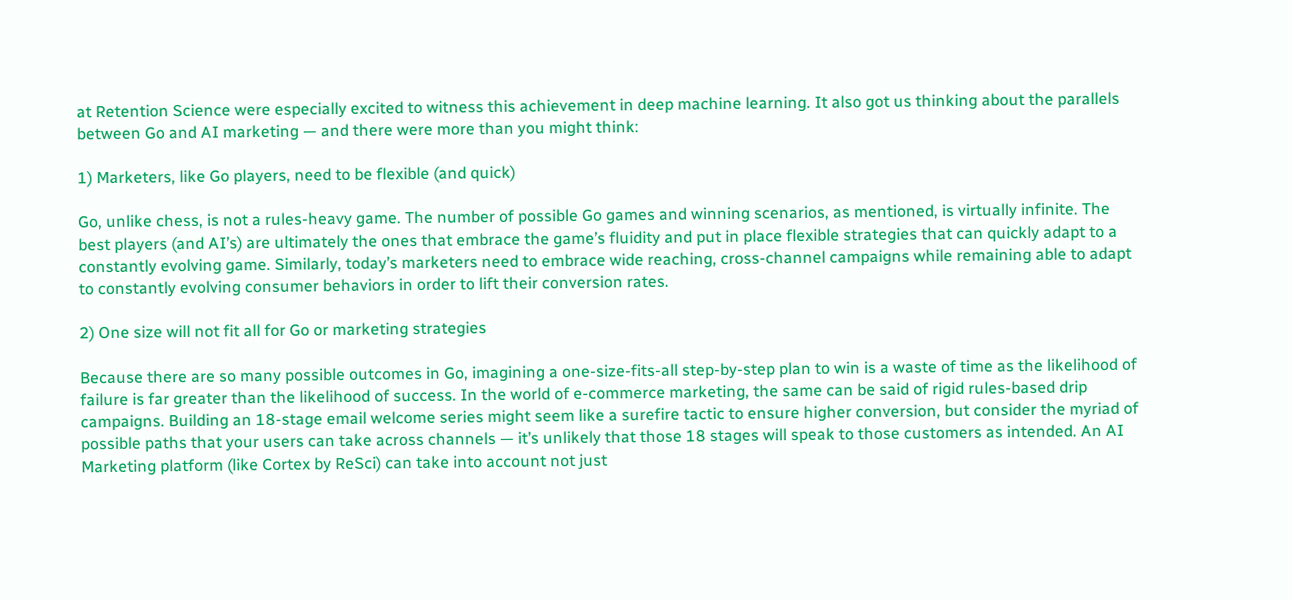at Retention Science were especially excited to witness this achievement in deep machine learning. It also got us thinking about the parallels between Go and AI marketing — and there were more than you might think:

1) Marketers, like Go players, need to be flexible (and quick)

Go, unlike chess, is not a rules-heavy game. The number of possible Go games and winning scenarios, as mentioned, is virtually infinite. The best players (and AI’s) are ultimately the ones that embrace the game’s fluidity and put in place flexible strategies that can quickly adapt to a constantly evolving game. Similarly, today’s marketers need to embrace wide reaching, cross-channel campaigns while remaining able to adapt to constantly evolving consumer behaviors in order to lift their conversion rates.

2) One size will not fit all for Go or marketing strategies

Because there are so many possible outcomes in Go, imagining a one-size-fits-all step-by-step plan to win is a waste of time as the likelihood of failure is far greater than the likelihood of success. In the world of e-commerce marketing, the same can be said of rigid rules-based drip campaigns. Building an 18-stage email welcome series might seem like a surefire tactic to ensure higher conversion, but consider the myriad of possible paths that your users can take across channels — it’s unlikely that those 18 stages will speak to those customers as intended. An AI Marketing platform (like Cortex by ReSci) can take into account not just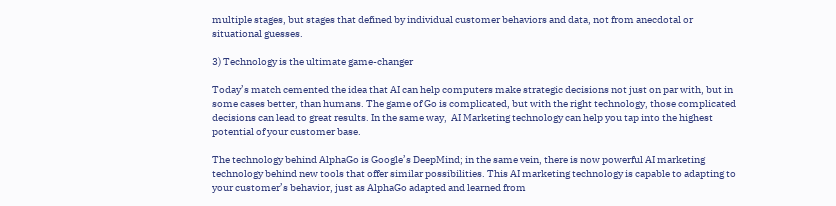multiple stages, but stages that defined by individual customer behaviors and data, not from anecdotal or situational guesses.

3) Technology is the ultimate game-changer

Today’s match cemented the idea that AI can help computers make strategic decisions not just on par with, but in some cases better, than humans. The game of Go is complicated, but with the right technology, those complicated decisions can lead to great results. In the same way,  AI Marketing technology can help you tap into the highest potential of your customer base.

The technology behind AlphaGo is Google’s DeepMind; in the same vein, there is now powerful AI marketing technology behind new tools that offer similar possibilities. This AI marketing technology is capable to adapting to your customer’s behavior, just as AlphaGo adapted and learned from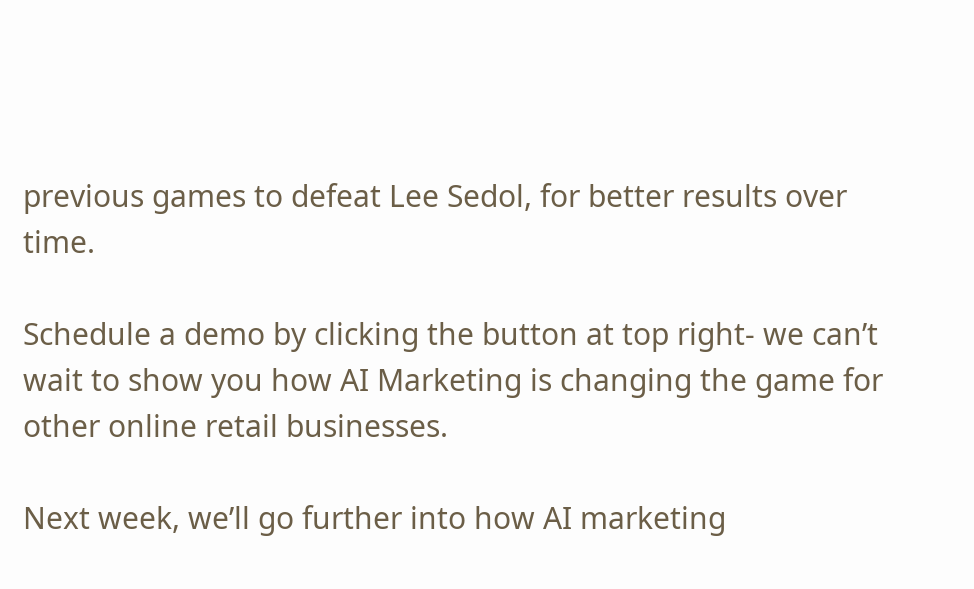previous games to defeat Lee Sedol, for better results over time.

Schedule a demo by clicking the button at top right- we can’t wait to show you how AI Marketing is changing the game for other online retail businesses.

Next week, we’ll go further into how AI marketing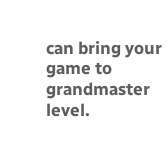can bring your game to grandmaster level.